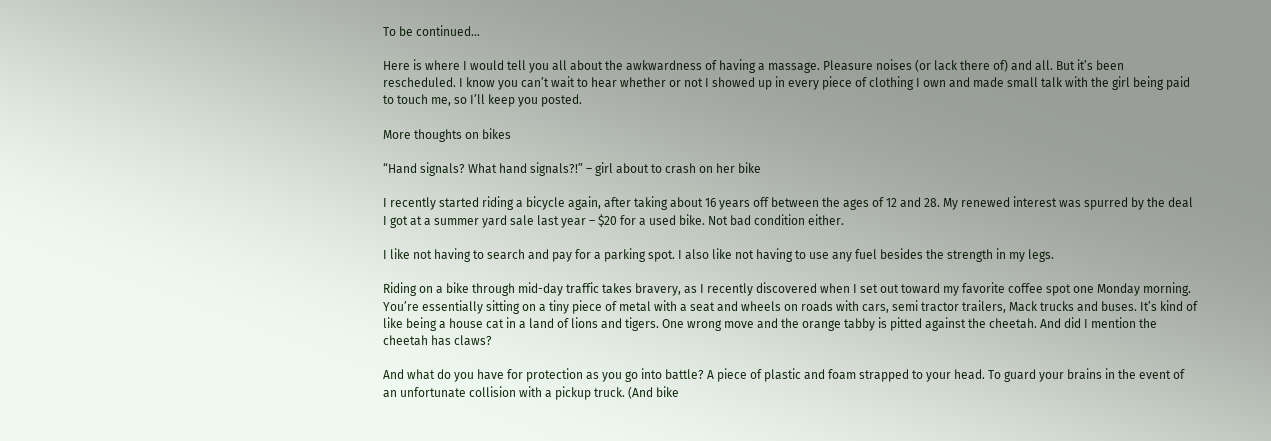To be continued…

Here is where I would tell you all about the awkwardness of having a massage. Pleasure noises (or lack there of) and all. But it’s been rescheduled. I know you can’t wait to hear whether or not I showed up in every piece of clothing I own and made small talk with the girl being paid to touch me, so I’ll keep you posted.

More thoughts on bikes

“Hand signals? What hand signals?!” – girl about to crash on her bike

I recently started riding a bicycle again, after taking about 16 years off between the ages of 12 and 28. My renewed interest was spurred by the deal I got at a summer yard sale last year – $20 for a used bike. Not bad condition either.

I like not having to search and pay for a parking spot. I also like not having to use any fuel besides the strength in my legs.

Riding on a bike through mid-day traffic takes bravery, as I recently discovered when I set out toward my favorite coffee spot one Monday morning. You’re essentially sitting on a tiny piece of metal with a seat and wheels on roads with cars, semi tractor trailers, Mack trucks and buses. It’s kind of like being a house cat in a land of lions and tigers. One wrong move and the orange tabby is pitted against the cheetah. And did I mention the cheetah has claws?

And what do you have for protection as you go into battle? A piece of plastic and foam strapped to your head. To guard your brains in the event of an unfortunate collision with a pickup truck. (And bike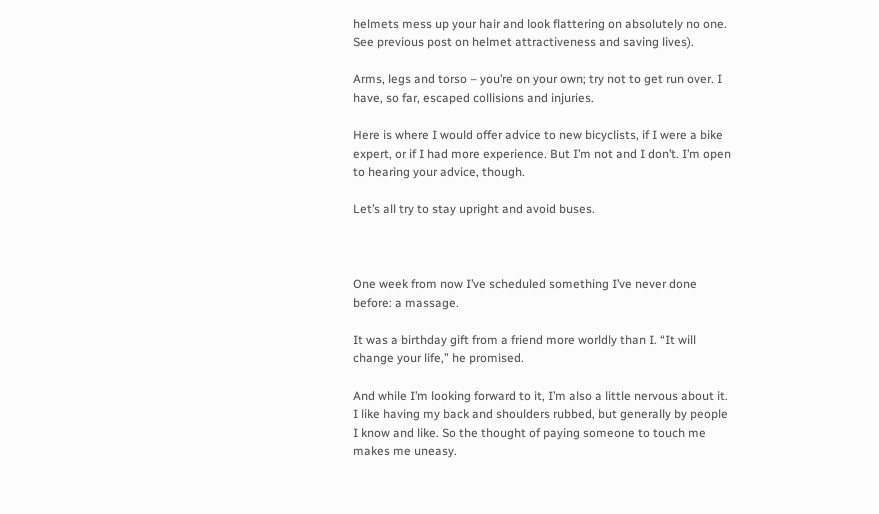helmets mess up your hair and look flattering on absolutely no one. See previous post on helmet attractiveness and saving lives).

Arms, legs and torso – you’re on your own; try not to get run over. I have, so far, escaped collisions and injuries.

Here is where I would offer advice to new bicyclists, if I were a bike expert, or if I had more experience. But I’m not and I don’t. I’m open to hearing your advice, though.

Let’s all try to stay upright and avoid buses.



One week from now I’ve scheduled something I’ve never done before: a massage.

It was a birthday gift from a friend more worldly than I. “It will change your life,” he promised.

And while I’m looking forward to it, I’m also a little nervous about it. I like having my back and shoulders rubbed, but generally by people I know and like. So the thought of paying someone to touch me makes me uneasy.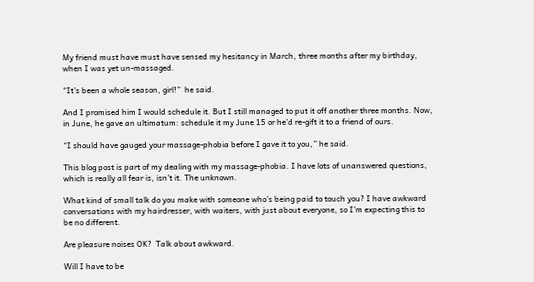My friend must have must have sensed my hesitancy in March, three months after my birthday, when I was yet un-massaged.

“It’s been a whole season, girl!”  he said.

And I promised him I would schedule it. But I still managed to put it off another three months. Now, in June, he gave an ultimatum: schedule it my June 15 or he’d re-gift it to a friend of ours.

“I should have gauged your massage-phobia before I gave it to you,” he said.

This blog post is part of my dealing with my massage-phobia. I have lots of unanswered questions, which is really all fear is, isn’t it. The unknown.

What kind of small talk do you make with someone who’s being paid to touch you? I have awkward conversations with my hairdresser, with waiters, with just about everyone, so I’m expecting this to be no different.

Are pleasure noises OK?  Talk about awkward.

Will I have to be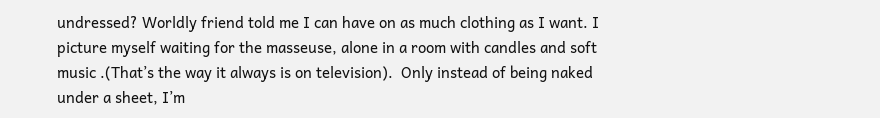undressed? Worldly friend told me I can have on as much clothing as I want. I picture myself waiting for the masseuse, alone in a room with candles and soft music .(That’s the way it always is on television).  Only instead of being naked under a sheet, I’m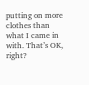putting on more clothes than what I came in with. That’s OK, right?